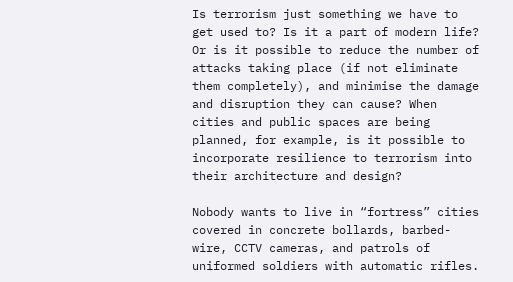Is terrorism just something we have to get used to? Is it a part of modern life? Or is it possible to reduce the number of attacks taking place (if not eliminate them completely), and minimise the damage and disruption they can cause? When cities and public spaces are being planned, for example, is it possible to incorporate resilience to terrorism into their architecture and design?

Nobody wants to live in “fortress” cities covered in concrete bollards, barbed-wire, CCTV cameras, and patrols of uniformed soldiers with automatic rifles.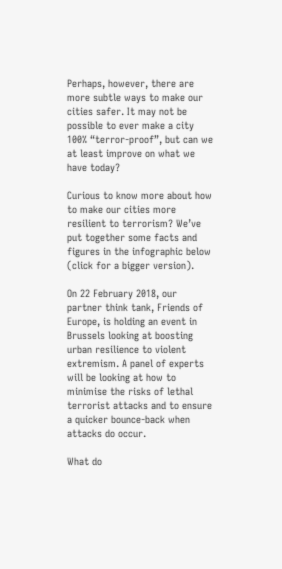Perhaps, however, there are more subtle ways to make our cities safer. It may not be possible to ever make a city 100% “terror-proof”, but can we at least improve on what we have today?

Curious to know more about how to make our cities more resilient to terrorism? We’ve put together some facts and figures in the infographic below (click for a bigger version).

On 22 February 2018, our partner think tank, Friends of Europe, is holding an event in Brussels looking at boosting urban resilience to violent extremism. A panel of experts will be looking at how to minimise the risks of lethal terrorist attacks and to ensure a quicker bounce-back when attacks do occur.

What do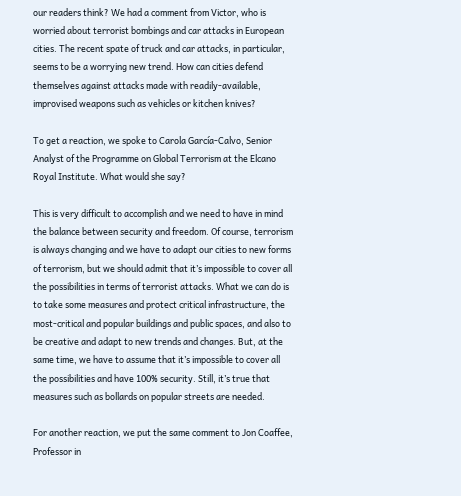our readers think? We had a comment from Victor, who is worried about terrorist bombings and car attacks in European cities. The recent spate of truck and car attacks, in particular, seems to be a worrying new trend. How can cities defend themselves against attacks made with readily-available, improvised weapons such as vehicles or kitchen knives?

To get a reaction, we spoke to Carola García-Calvo, Senior Analyst of the Programme on Global Terrorism at the Elcano Royal Institute. What would she say?

This is very difficult to accomplish and we need to have in mind the balance between security and freedom. Of course, terrorism is always changing and we have to adapt our cities to new forms of terrorism, but we should admit that it’s impossible to cover all the possibilities in terms of terrorist attacks. What we can do is to take some measures and protect critical infrastructure, the most-critical and popular buildings and public spaces, and also to be creative and adapt to new trends and changes. But, at the same time, we have to assume that it’s impossible to cover all the possibilities and have 100% security. Still, it’s true that measures such as bollards on popular streets are needed.

For another reaction, we put the same comment to Jon Coaffee, Professor in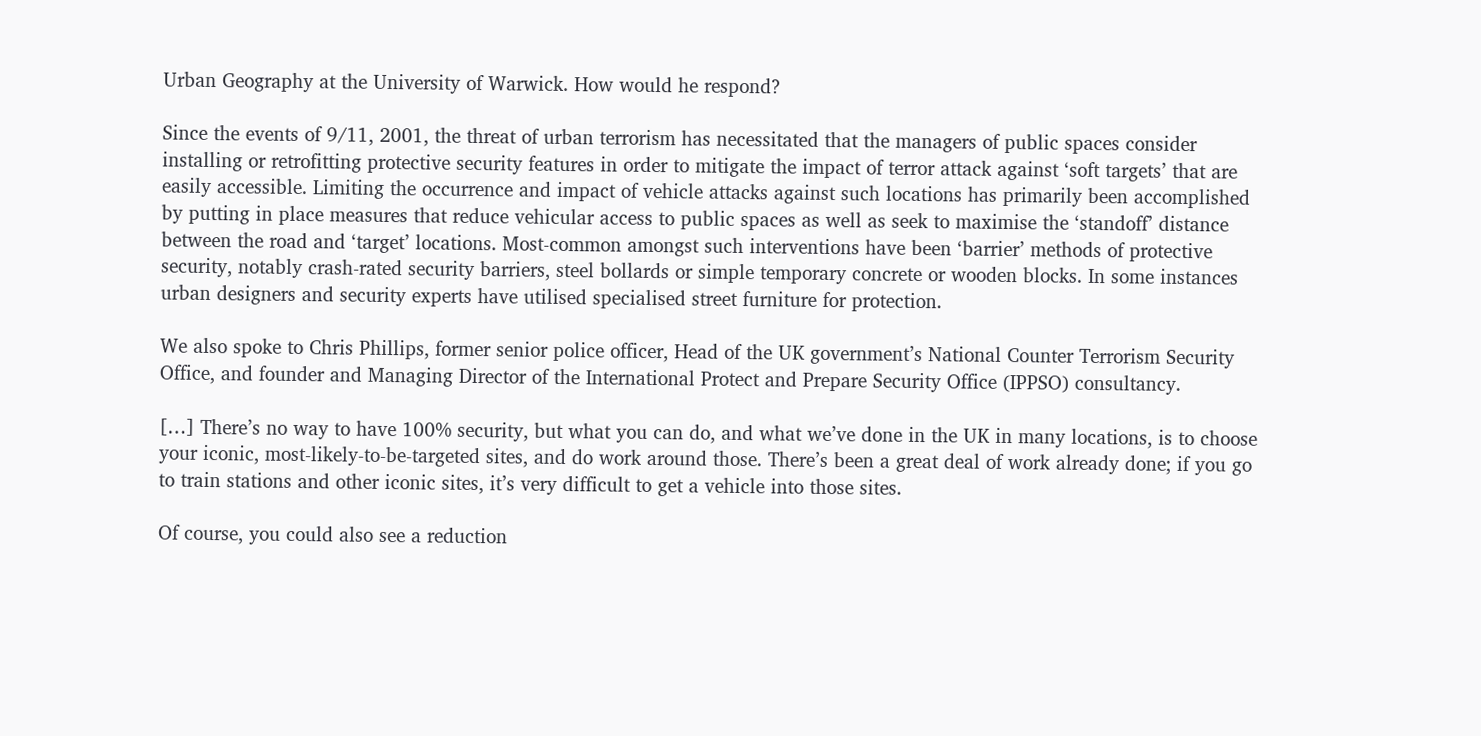Urban Geography at the University of Warwick. How would he respond?

Since the events of 9/11, 2001, the threat of urban terrorism has necessitated that the managers of public spaces consider installing or retrofitting protective security features in order to mitigate the impact of terror attack against ‘soft targets’ that are easily accessible. Limiting the occurrence and impact of vehicle attacks against such locations has primarily been accomplished by putting in place measures that reduce vehicular access to public spaces as well as seek to maximise the ‘standoff’ distance between the road and ‘target’ locations. Most-common amongst such interventions have been ‘barrier’ methods of protective security, notably crash-rated security barriers, steel bollards or simple temporary concrete or wooden blocks. In some instances urban designers and security experts have utilised specialised street furniture for protection.

We also spoke to Chris Phillips, former senior police officer, Head of the UK government’s National Counter Terrorism Security Office, and founder and Managing Director of the International Protect and Prepare Security Office (IPPSO) consultancy.

[…] There’s no way to have 100% security, but what you can do, and what we’ve done in the UK in many locations, is to choose your iconic, most-likely-to-be-targeted sites, and do work around those. There’s been a great deal of work already done; if you go to train stations and other iconic sites, it’s very difficult to get a vehicle into those sites.

Of course, you could also see a reduction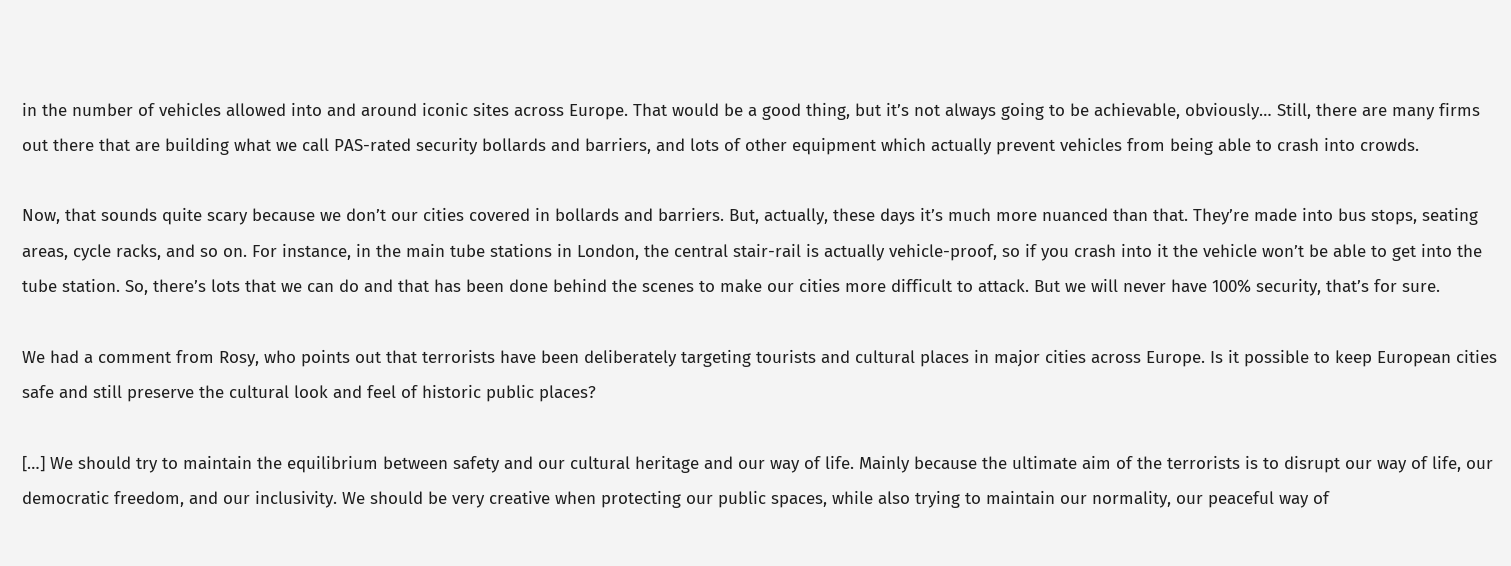in the number of vehicles allowed into and around iconic sites across Europe. That would be a good thing, but it’s not always going to be achievable, obviously… Still, there are many firms out there that are building what we call PAS-rated security bollards and barriers, and lots of other equipment which actually prevent vehicles from being able to crash into crowds.

Now, that sounds quite scary because we don’t our cities covered in bollards and barriers. But, actually, these days it’s much more nuanced than that. They’re made into bus stops, seating areas, cycle racks, and so on. For instance, in the main tube stations in London, the central stair-rail is actually vehicle-proof, so if you crash into it the vehicle won’t be able to get into the tube station. So, there’s lots that we can do and that has been done behind the scenes to make our cities more difficult to attack. But we will never have 100% security, that’s for sure.

We had a comment from Rosy, who points out that terrorists have been deliberately targeting tourists and cultural places in major cities across Europe. Is it possible to keep European cities safe and still preserve the cultural look and feel of historic public places?

[…] We should try to maintain the equilibrium between safety and our cultural heritage and our way of life. Mainly because the ultimate aim of the terrorists is to disrupt our way of life, our democratic freedom, and our inclusivity. We should be very creative when protecting our public spaces, while also trying to maintain our normality, our peaceful way of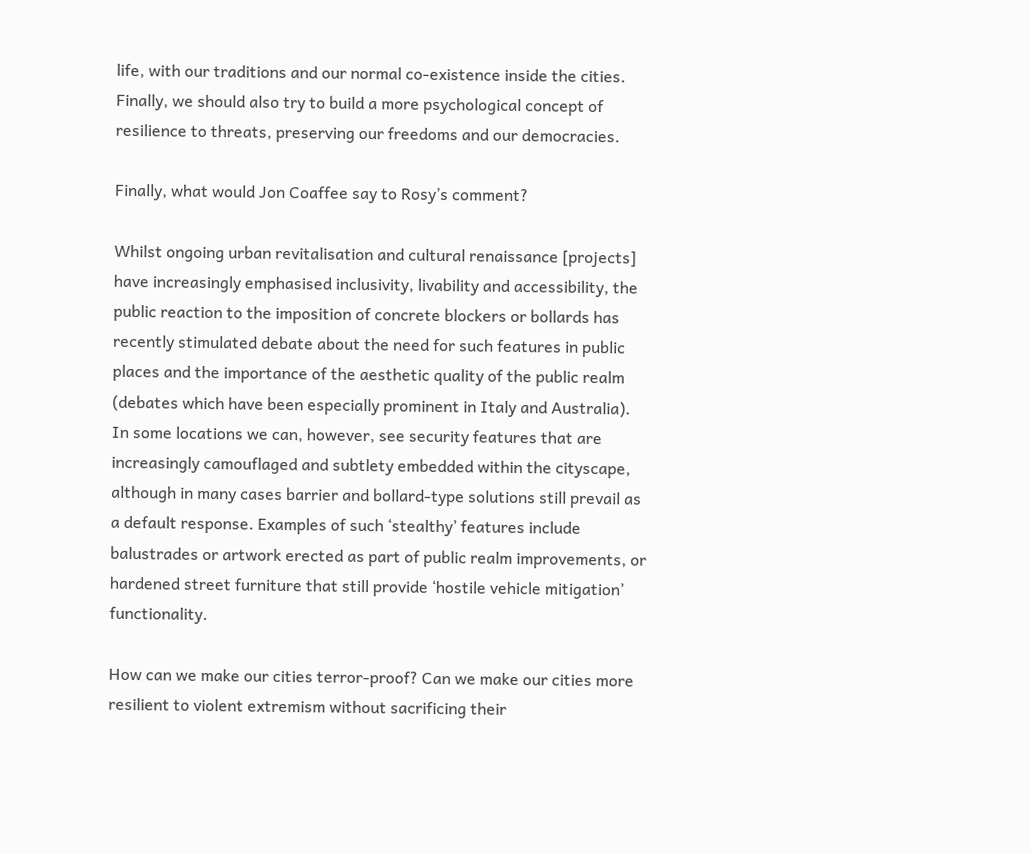life, with our traditions and our normal co-existence inside the cities. Finally, we should also try to build a more psychological concept of resilience to threats, preserving our freedoms and our democracies.

Finally, what would Jon Coaffee say to Rosy’s comment?

Whilst ongoing urban revitalisation and cultural renaissance [projects] have increasingly emphasised inclusivity, livability and accessibility, the public reaction to the imposition of concrete blockers or bollards has recently stimulated debate about the need for such features in public places and the importance of the aesthetic quality of the public realm (debates which have been especially prominent in Italy and Australia). In some locations we can, however, see security features that are increasingly camouflaged and subtlety embedded within the cityscape, although in many cases barrier and bollard-type solutions still prevail as a default response. Examples of such ‘stealthy’ features include balustrades or artwork erected as part of public realm improvements, or hardened street furniture that still provide ‘hostile vehicle mitigation’ functionality.

How can we make our cities terror-proof? Can we make our cities more resilient to violent extremism without sacrificing their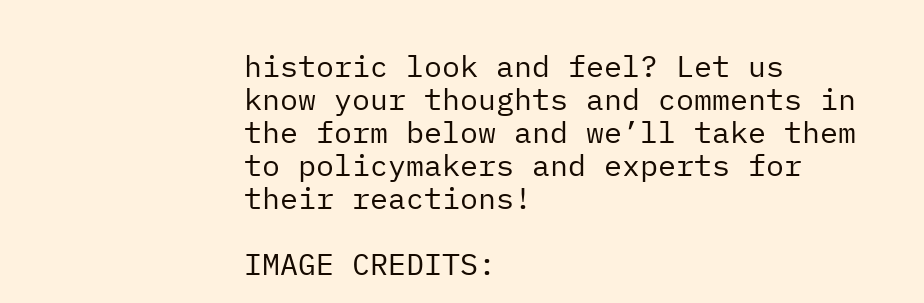historic look and feel? Let us know your thoughts and comments in the form below and we’ll take them to policymakers and experts for their reactions!

IMAGE CREDITS: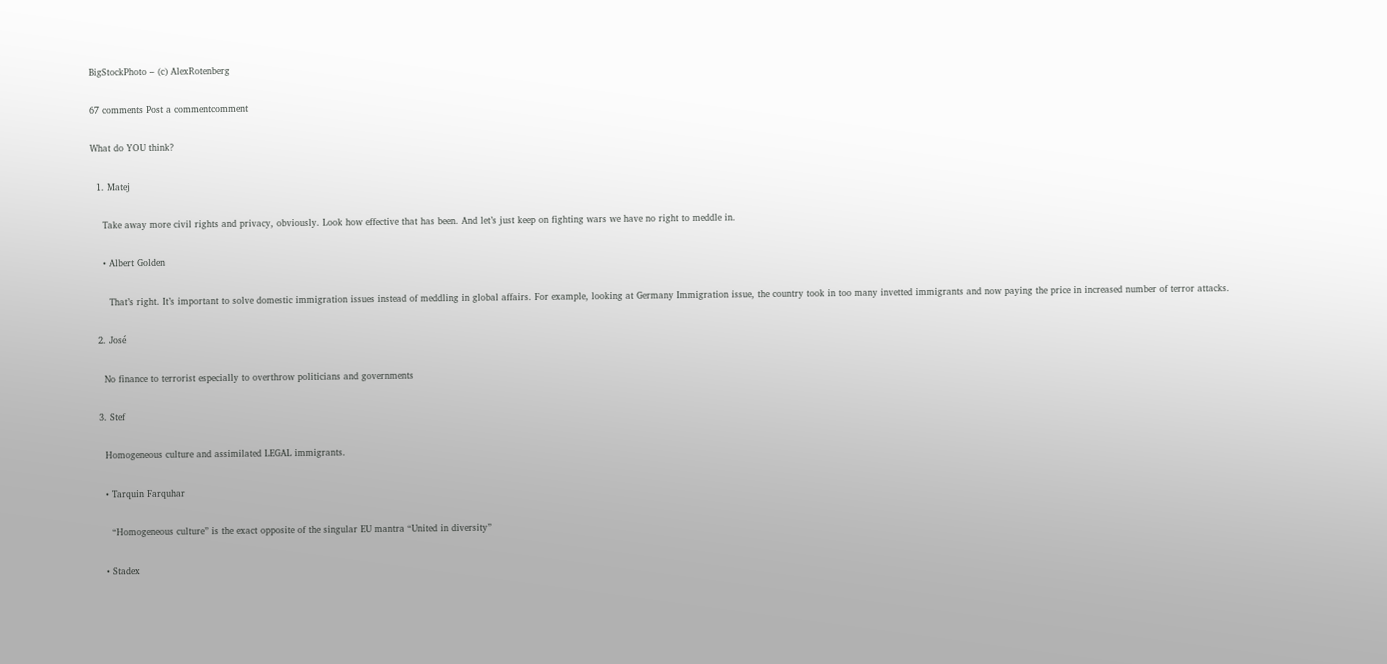BigStockPhoto – (c) AlexRotenberg

67 comments Post a commentcomment

What do YOU think?

  1. Matej

    Take away more civil rights and privacy, obviously. Look how effective that has been. And let’s just keep on fighting wars we have no right to meddle in.

    • Albert Golden

      That’s right. It’s important to solve domestic immigration issues instead of meddling in global affairs. For example, looking at Germany Immigration issue, the country took in too many invetted immigrants and now paying the price in increased number of terror attacks.

  2. José

    No finance to terrorist especially to overthrow politicians and governments

  3. Stef

    Homogeneous culture and assimilated LEGAL immigrants.

    • Tarquin Farquhar

      “Homogeneous culture” is the exact opposite of the singular EU mantra “United in diversity”

    • Stadex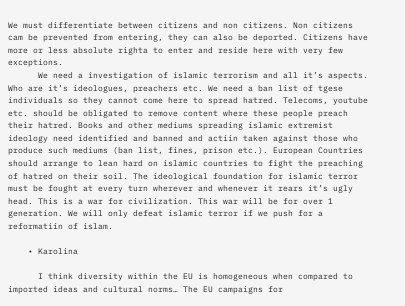We must differentiate between citizens and non citizens. Non citizens cam be prevented from entering, they can also be deported. Citizens have more or less absolute righta to enter and reside here with very few exceptions.
      We need a investigation of islamic terrorism and all it’s aspects. Who are it’s ideologues, preachers etc. We need a ban list of tgese individuals so they cannot come here to spread hatred. Telecoms, youtube etc. should be obligated to remove content where these people preach their hatred. Books and other mediums spreading islamic extremist ideology need identified and banned and actiin taken against those who produce such mediums (ban list, fines, prison etc.). European Countries should arrange to lean hard on islamic countries to fight the preaching of hatred on their soil. The ideological foundation for islamic terror must be fought at every turn wherever and whenever it rears it’s ugly head. This is a war for civilization. This war will be for over 1 generation. We will only defeat islamic terror if we push for a reformatiin of islam.

    • Karolina

      I think diversity within the EU is homogeneous when compared to imported ideas and cultural norms… The EU campaigns for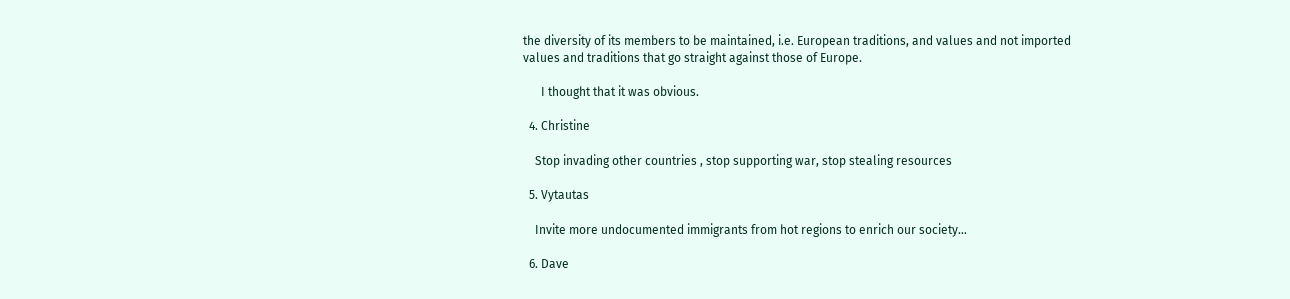the diversity of its members to be maintained, i.e. European traditions, and values and not imported values and traditions that go straight against those of Europe.

      I thought that it was obvious.

  4. Christine

    Stop invading other countries , stop supporting war, stop stealing resources

  5. Vytautas

    Invite more undocumented immigrants from hot regions to enrich our society…

  6. Dave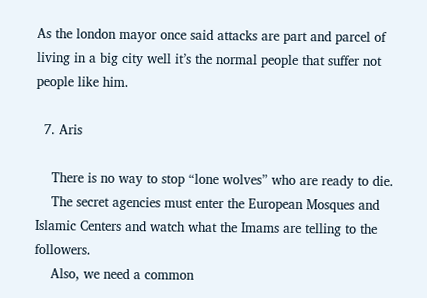As the london mayor once said attacks are part and parcel of living in a big city well it’s the normal people that suffer not people like him.

  7. Aris

    There is no way to stop “lone wolves” who are ready to die.
    The secret agencies must enter the European Mosques and Islamic Centers and watch what the Imams are telling to the followers.
    Also, we need a common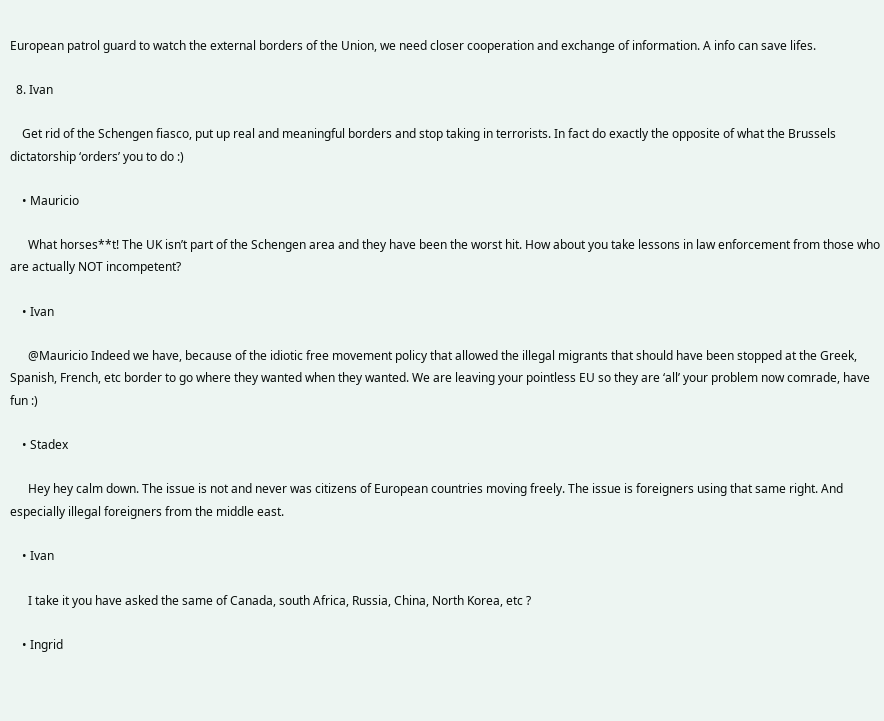European patrol guard to watch the external borders of the Union, we need closer cooperation and exchange of information. A info can save lifes.

  8. Ivan

    Get rid of the Schengen fiasco, put up real and meaningful borders and stop taking in terrorists. In fact do exactly the opposite of what the Brussels dictatorship ‘orders’ you to do :)

    • Mauricio

      What horses**t! The UK isn’t part of the Schengen area and they have been the worst hit. How about you take lessons in law enforcement from those who are actually NOT incompetent?

    • Ivan

      @Mauricio Indeed we have, because of the idiotic free movement policy that allowed the illegal migrants that should have been stopped at the Greek, Spanish, French, etc border to go where they wanted when they wanted. We are leaving your pointless EU so they are ‘all’ your problem now comrade, have fun :)

    • Stadex

      Hey hey calm down. The issue is not and never was citizens of European countries moving freely. The issue is foreigners using that same right. And especially illegal foreigners from the middle east.

    • Ivan

      I take it you have asked the same of Canada, south Africa, Russia, China, North Korea, etc ?

    • Ingrid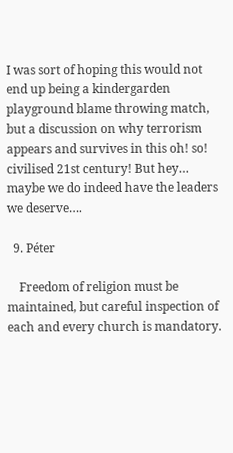I was sort of hoping this would not end up being a kindergarden playground blame throwing match, but a discussion on why terrorism appears and survives in this oh! so! civilised 21st century! But hey… maybe we do indeed have the leaders we deserve….

  9. Péter

    Freedom of religion must be maintained, but careful inspection of each and every church is mandatory.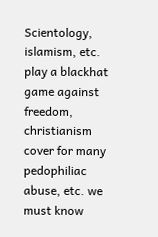Scientology, islamism, etc. play a blackhat game against freedom, christianism cover for many pedophiliac abuse, etc. we must know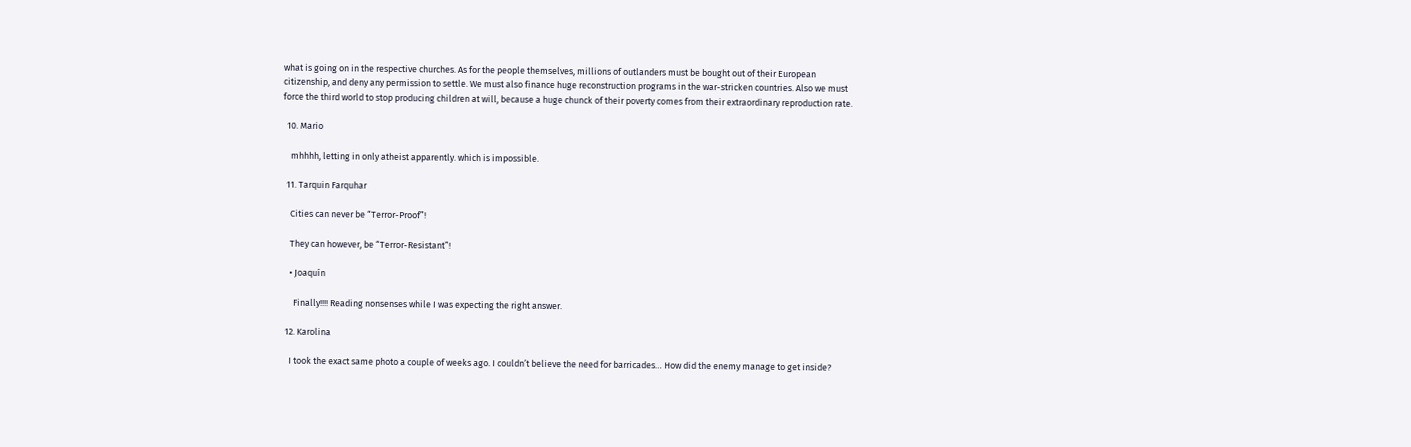what is going on in the respective churches. As for the people themselves, millions of outlanders must be bought out of their European citizenship, and deny any permission to settle. We must also finance huge reconstruction programs in the war-stricken countries. Also we must force the third world to stop producing children at will, because a huge chunck of their poverty comes from their extraordinary reproduction rate.

  10. Mario

    mhhhh, letting in only atheist apparently. which is impossible.

  11. Tarquin Farquhar

    Cities can never be “Terror-Proof”!

    They can however, be “Terror-Resistant”!

    • Joaquín

      Finally!!!! Reading nonsenses while I was expecting the right answer.

  12. Karolina

    I took the exact same photo a couple of weeks ago. I couldn’t believe the need for barricades… How did the enemy manage to get inside?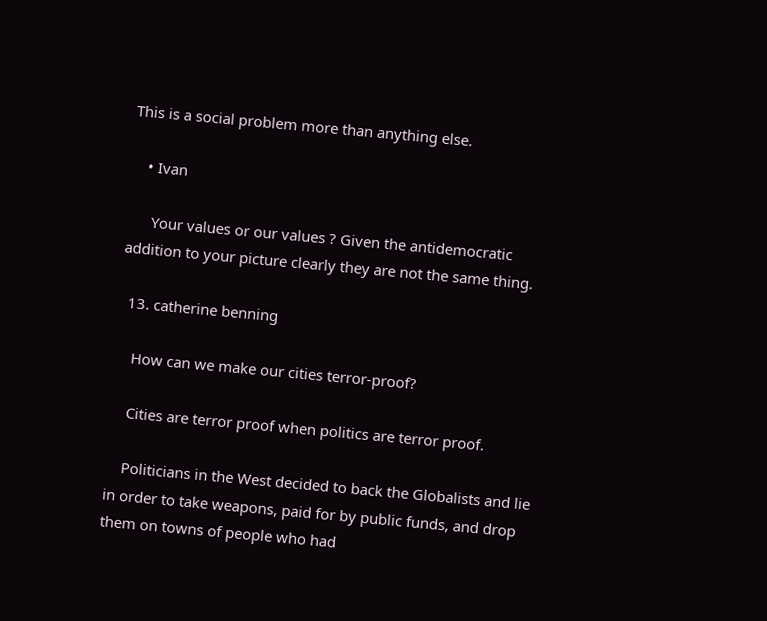This is a social problem more than anything else.

    • Ivan

      Your values or our values ? Given the antidemocratic addition to your picture clearly they are not the same thing.

  13. catherine benning

    How can we make our cities terror-proof?

    Cities are terror proof when politics are terror proof.

    Politicians in the West decided to back the Globalists and lie in order to take weapons, paid for by public funds, and drop them on towns of people who had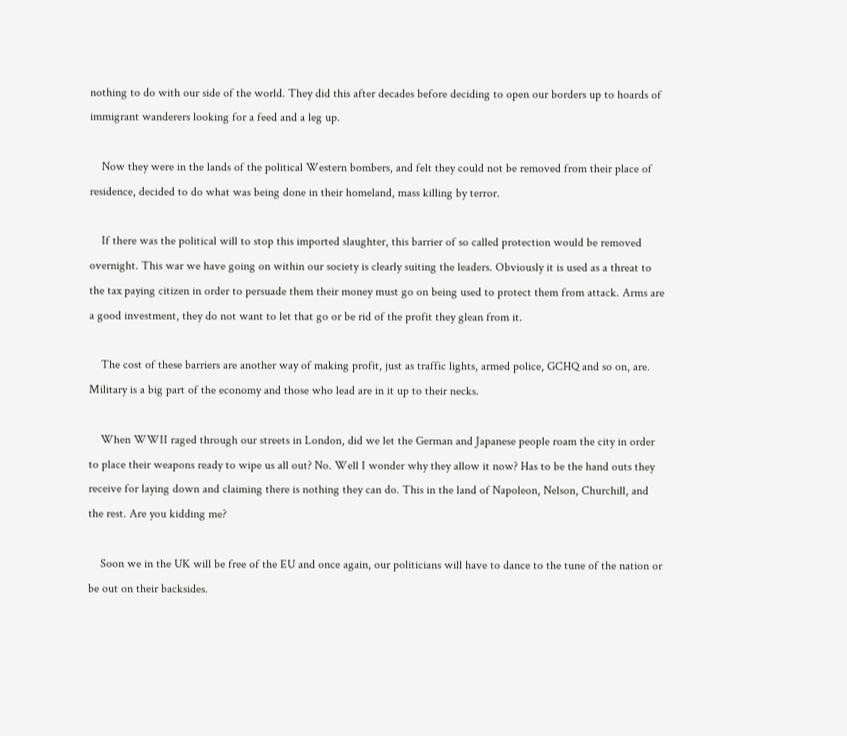nothing to do with our side of the world. They did this after decades before deciding to open our borders up to hoards of immigrant wanderers looking for a feed and a leg up.

    Now they were in the lands of the political Western bombers, and felt they could not be removed from their place of residence, decided to do what was being done in their homeland, mass killing by terror.

    If there was the political will to stop this imported slaughter, this barrier of so called protection would be removed overnight. This war we have going on within our society is clearly suiting the leaders. Obviously it is used as a threat to the tax paying citizen in order to persuade them their money must go on being used to protect them from attack. Arms are a good investment, they do not want to let that go or be rid of the profit they glean from it.

    The cost of these barriers are another way of making profit, just as traffic lights, armed police, GCHQ and so on, are. Military is a big part of the economy and those who lead are in it up to their necks.

    When WWII raged through our streets in London, did we let the German and Japanese people roam the city in order to place their weapons ready to wipe us all out? No. Well I wonder why they allow it now? Has to be the hand outs they receive for laying down and claiming there is nothing they can do. This in the land of Napoleon, Nelson, Churchill, and the rest. Are you kidding me?

    Soon we in the UK will be free of the EU and once again, our politicians will have to dance to the tune of the nation or be out on their backsides.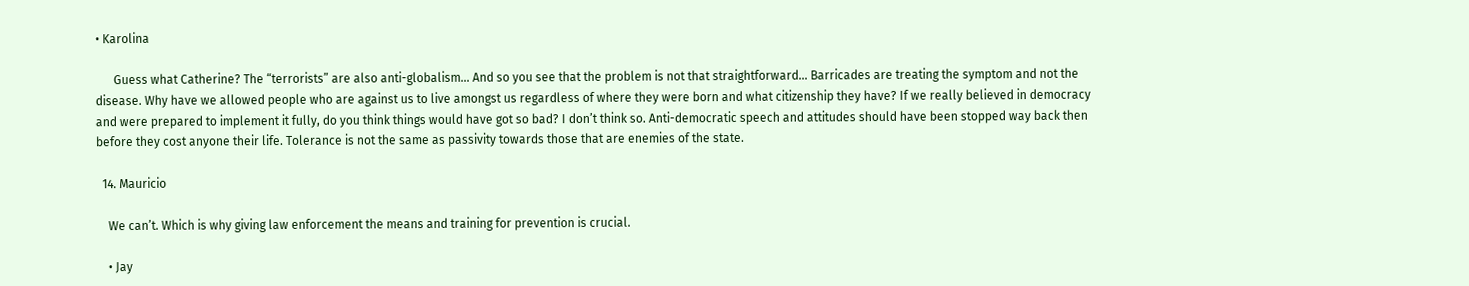• Karolina

      Guess what Catherine? The “terrorists” are also anti-globalism… And so you see that the problem is not that straightforward… Barricades are treating the symptom and not the disease. Why have we allowed people who are against us to live amongst us regardless of where they were born and what citizenship they have? If we really believed in democracy and were prepared to implement it fully, do you think things would have got so bad? I don’t think so. Anti-democratic speech and attitudes should have been stopped way back then before they cost anyone their life. Tolerance is not the same as passivity towards those that are enemies of the state.

  14. Mauricio

    We can’t. Which is why giving law enforcement the means and training for prevention is crucial.

    • Jay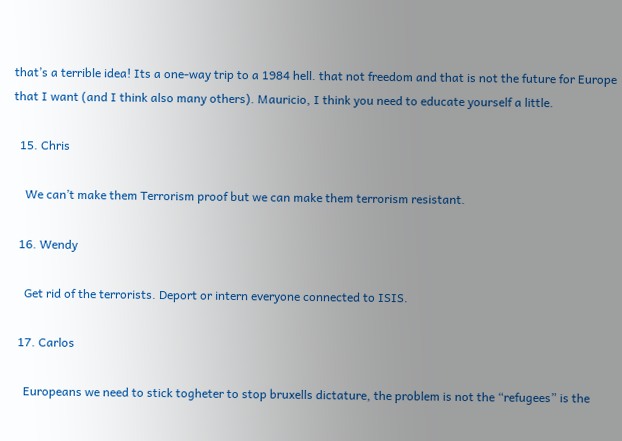that’s a terrible idea! Its a one-way trip to a 1984 hell. that not freedom and that is not the future for Europe that I want (and I think also many others). Mauricio, I think you need to educate yourself a little.

  15. Chris

    We can’t make them Terrorism proof but we can make them terrorism resistant.

  16. Wendy

    Get rid of the terrorists. Deport or intern everyone connected to ISIS.

  17. Carlos

    Europeans we need to stick togheter to stop bruxells dictature, the problem is not the “refugees” is the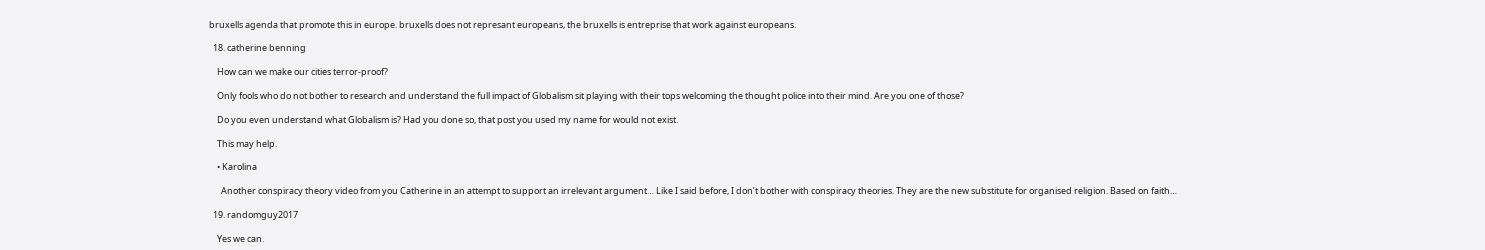bruxells agenda that promote this in europe. bruxells does not represant europeans, the bruxells is entreprise that work against europeans.

  18. catherine benning

    How can we make our cities terror-proof?

    Only fools who do not bother to research and understand the full impact of Globalism sit playing with their tops welcoming the thought police into their mind. Are you one of those?

    Do you even understand what Globalism is? Had you done so, that post you used my name for would not exist.

    This may help.

    • Karolina

      Another conspiracy theory video from you Catherine in an attempt to support an irrelevant argument… Like I said before, I don’t bother with conspiracy theories. They are the new substitute for organised religion. Based on faith…

  19. randomguy2017

    Yes we can.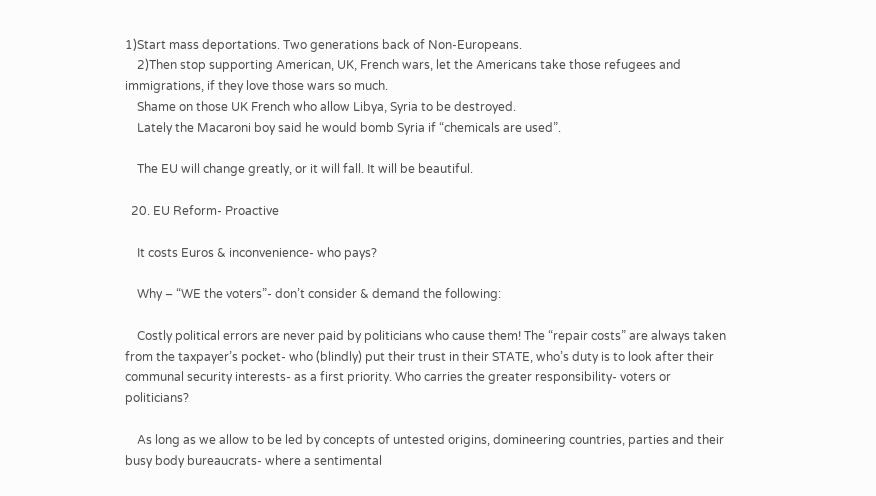1)Start mass deportations. Two generations back of Non-Europeans.
    2)Then stop supporting American, UK, French wars, let the Americans take those refugees and immigrations, if they love those wars so much.
    Shame on those UK French who allow Libya, Syria to be destroyed.
    Lately the Macaroni boy said he would bomb Syria if “chemicals are used”.

    The EU will change greatly, or it will fall. It will be beautiful.

  20. EU Reform- Proactive

    It costs Euros & inconvenience- who pays?

    Why – “WE the voters”- don’t consider & demand the following:

    Costly political errors are never paid by politicians who cause them! The “repair costs” are always taken from the taxpayer’s pocket- who (blindly) put their trust in their STATE, who’s duty is to look after their communal security interests- as a first priority. Who carries the greater responsibility- voters or politicians?

    As long as we allow to be led by concepts of untested origins, domineering countries, parties and their busy body bureaucrats- where a sentimental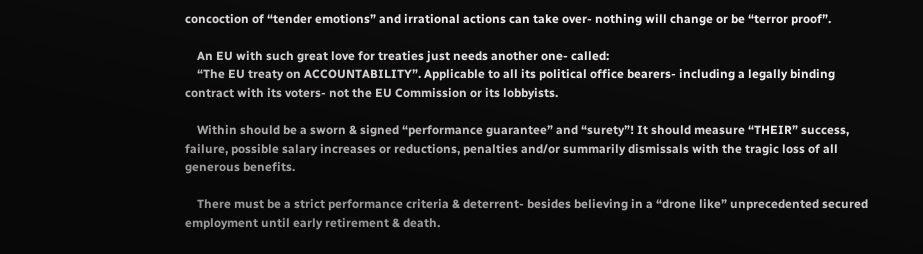concoction of “tender emotions” and irrational actions can take over- nothing will change or be “terror proof”.

    An EU with such great love for treaties just needs another one- called:
    “The EU treaty on ACCOUNTABILITY”. Applicable to all its political office bearers- including a legally binding contract with its voters- not the EU Commission or its lobbyists.

    Within should be a sworn & signed “performance guarantee” and “surety”! It should measure “THEIR” success, failure, possible salary increases or reductions, penalties and/or summarily dismissals with the tragic loss of all generous benefits.

    There must be a strict performance criteria & deterrent- besides believing in a “drone like” unprecedented secured employment until early retirement & death.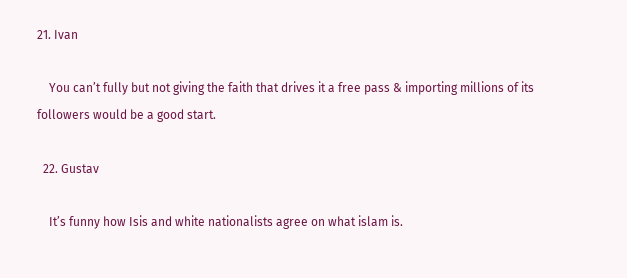21. Ivan

    You can’t fully but not giving the faith that drives it a free pass & importing millions of its followers would be a good start.

  22. Gustav

    It’s funny how Isis and white nationalists agree on what islam is.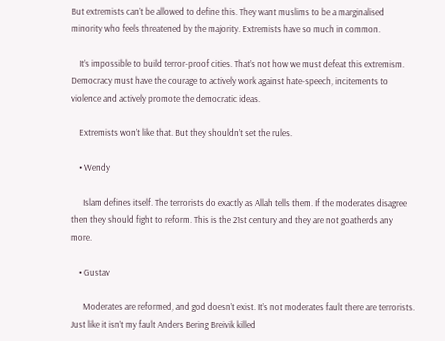But extremists can’t be allowed to define this. They want muslims to be a marginalised minority who feels threatened by the majority. Extremists have so much in common.

    It’s impossible to build terror-proof cities. That’s not how we must defeat this extremism. Democracy must have the courage to actively work against hate-speech, incitements to violence and actively promote the democratic ideas.

    Extremists won’t like that. But they shouldn’t set the rules.

    • Wendy

      Islam defines itself. The terrorists do exactly as Allah tells them. If the moderates disagree then they should fight to reform. This is the 21st century and they are not goatherds any more.

    • Gustav

      Moderates are reformed, and god doesn’t exist. It’s not moderates fault there are terrorists. Just like it isn’t my fault Anders Bering Breivik killed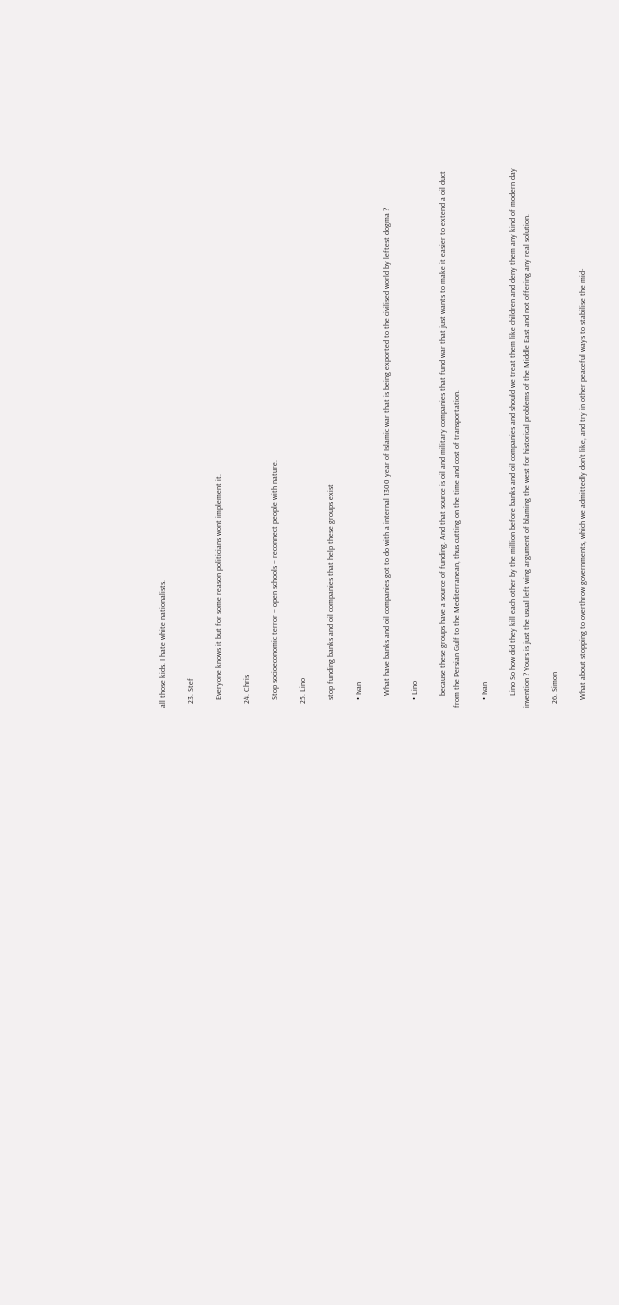all those kids. I hate white nationalists.

  23. Stef

    Everyone knows it but for some reason politicians wont implement it.

  24. Chris

    Stop socioeconomic terror – open schools – reconnect people with nature.

  25. Lino

    stop funding banks and oil companies that help these groups exist

    • Ivan

      What have banks and oil companies got to do with a internal 1300 year of Islamic war that is being exported to the civilised world by leftest dogma ?

    • Lino

      because these groups have a source of funding. And that source is oil and military companies that fund war that just wants to make it easier to extend a oil duct from the Persian Gulf to the Mediterranean, thus cutting on the time and cost of transportation.

    • Ivan

      Lino So how did they kill each other by the million before banks and oil companies and should we treat them like children and deny them any kind of modern day invention ? Yours is just the usual left wing argument of blaming the west for historical problems of the Middle East and not offering any real solution.

  26. Simon

    What about stopping to overthrow governments, which we admittedly don’t like, and try in other peaceful ways to stabilise the mid-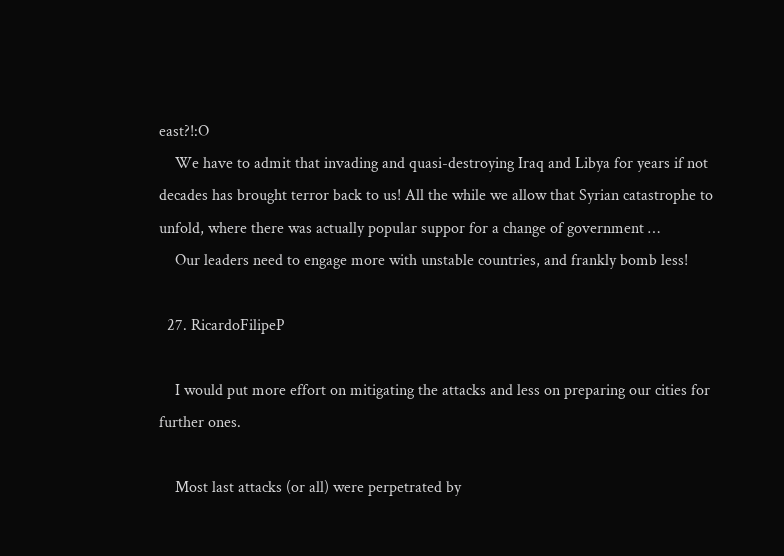east?!:O
    We have to admit that invading and quasi-destroying Iraq and Libya for years if not decades has brought terror back to us! All the while we allow that Syrian catastrophe to unfold, where there was actually popular suppor for a change of government …
    Our leaders need to engage more with unstable countries, and frankly bomb less!

  27. RicardoFilipeP

    I would put more effort on mitigating the attacks and less on preparing our cities for further ones.

    Most last attacks (or all) were perpetrated by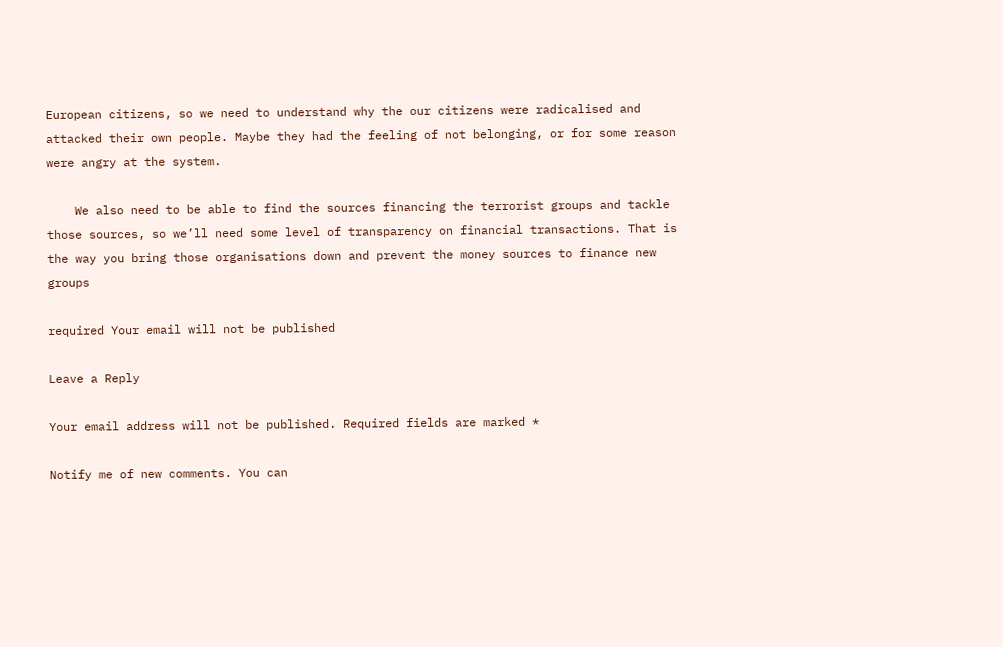European citizens, so we need to understand why the our citizens were radicalised and attacked their own people. Maybe they had the feeling of not belonging, or for some reason were angry at the system.

    We also need to be able to find the sources financing the terrorist groups and tackle those sources, so we’ll need some level of transparency on financial transactions. That is the way you bring those organisations down and prevent the money sources to finance new groups

required Your email will not be published

Leave a Reply

Your email address will not be published. Required fields are marked *

Notify me of new comments. You can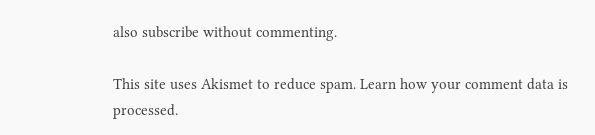also subscribe without commenting.

This site uses Akismet to reduce spam. Learn how your comment data is processed.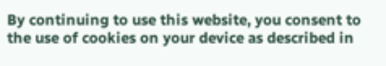By continuing to use this website, you consent to the use of cookies on your device as described in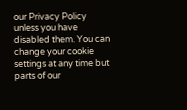our Privacy Policy unless you have disabled them. You can change your cookie settings at any time but parts of our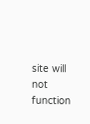site will not function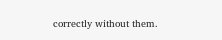correctly without them.